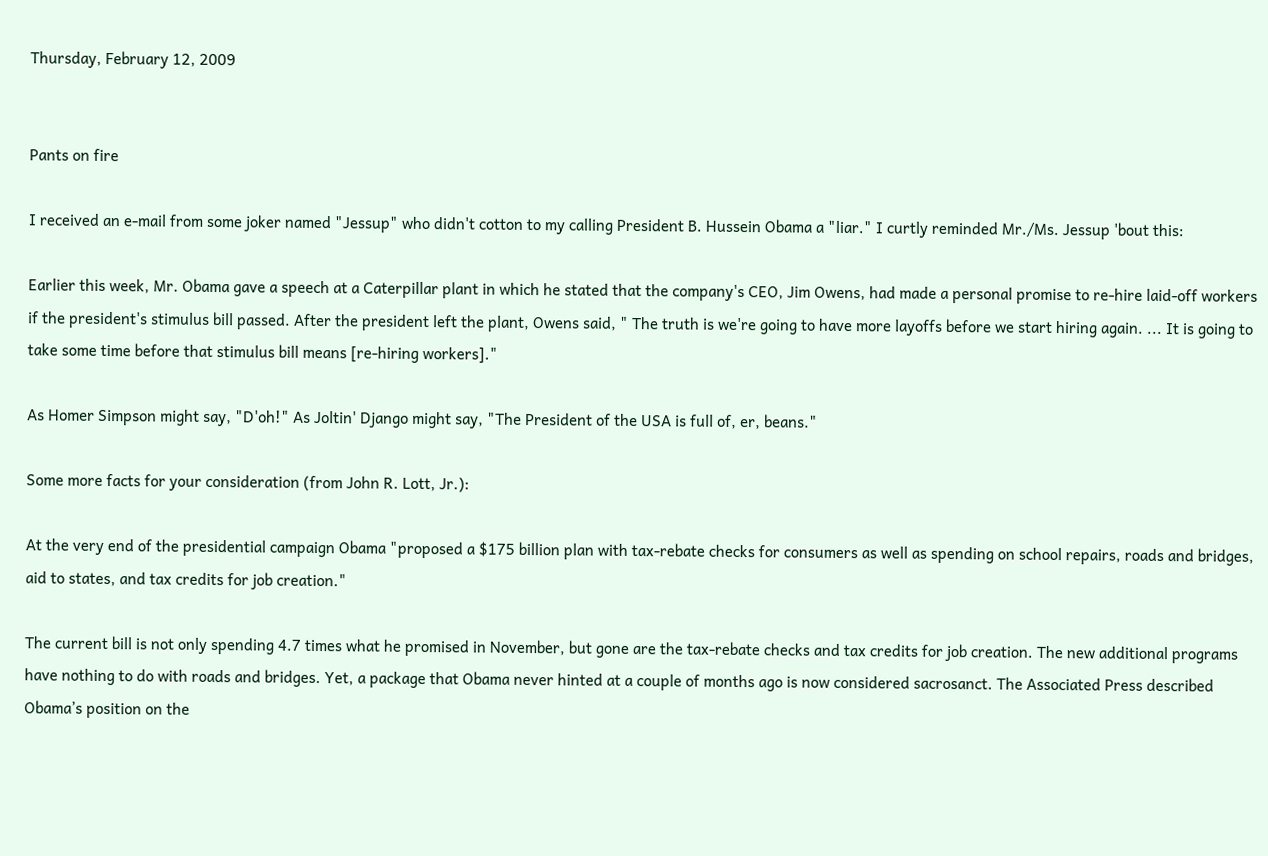Thursday, February 12, 2009


Pants on fire

I received an e-mail from some joker named "Jessup" who didn't cotton to my calling President B. Hussein Obama a "liar." I curtly reminded Mr./Ms. Jessup 'bout this:

Earlier this week, Mr. Obama gave a speech at a Caterpillar plant in which he stated that the company's CEO, Jim Owens, had made a personal promise to re-hire laid-off workers if the president's stimulus bill passed. After the president left the plant, Owens said, " The truth is we're going to have more layoffs before we start hiring again. ... It is going to take some time before that stimulus bill means [re-hiring workers]."

As Homer Simpson might say, "D'oh!" As Joltin' Django might say, "The President of the USA is full of, er, beans."

Some more facts for your consideration (from John R. Lott, Jr.):

At the very end of the presidential campaign Obama "proposed a $175 billion plan with tax-rebate checks for consumers as well as spending on school repairs, roads and bridges, aid to states, and tax credits for job creation."

The current bill is not only spending 4.7 times what he promised in November, but gone are the tax-rebate checks and tax credits for job creation. The new additional programs have nothing to do with roads and bridges. Yet, a package that Obama never hinted at a couple of months ago is now considered sacrosanct. The Associated Press described Obama’s position on the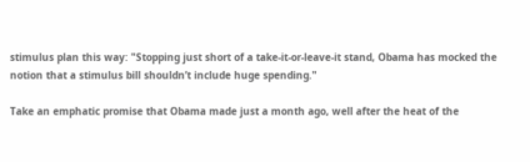stimulus plan this way: "Stopping just short of a take-it-or-leave-it stand, Obama has mocked the notion that a stimulus bill shouldn’t include huge spending."

Take an emphatic promise that Obama made just a month ago, well after the heat of the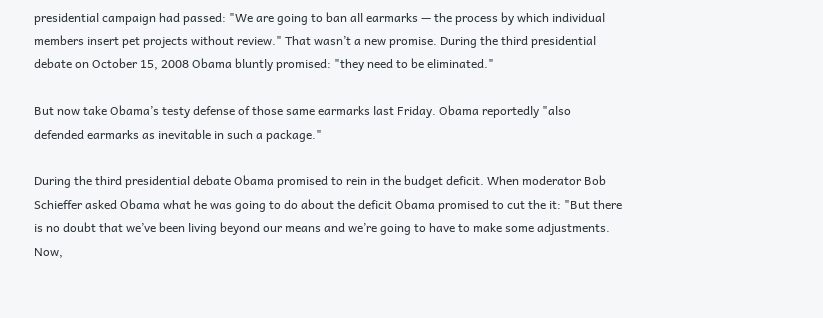presidential campaign had passed: "We are going to ban all earmarks — the process by which individual members insert pet projects without review." That wasn’t a new promise. During the third presidential debate on October 15, 2008 Obama bluntly promised: "they need to be eliminated."

But now take Obama’s testy defense of those same earmarks last Friday. Obama reportedly "also defended earmarks as inevitable in such a package."

During the third presidential debate Obama promised to rein in the budget deficit. When moderator Bob Schieffer asked Obama what he was going to do about the deficit Obama promised to cut the it: "But there is no doubt that we’ve been living beyond our means and we’re going to have to make some adjustments. Now,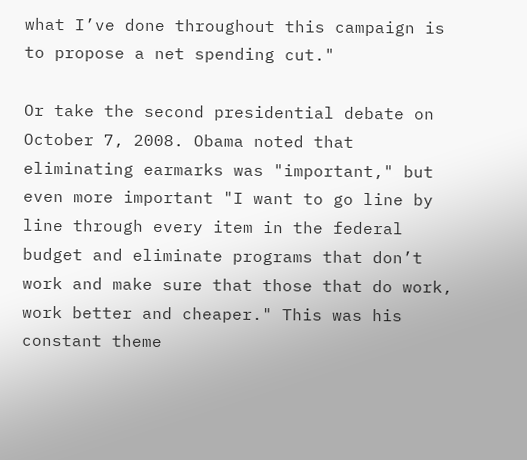what I’ve done throughout this campaign is to propose a net spending cut."

Or take the second presidential debate on October 7, 2008. Obama noted that eliminating earmarks was "important," but even more important "I want to go line by line through every item in the federal budget and eliminate programs that don’t work and make sure that those that do work, work better and cheaper." This was his constant theme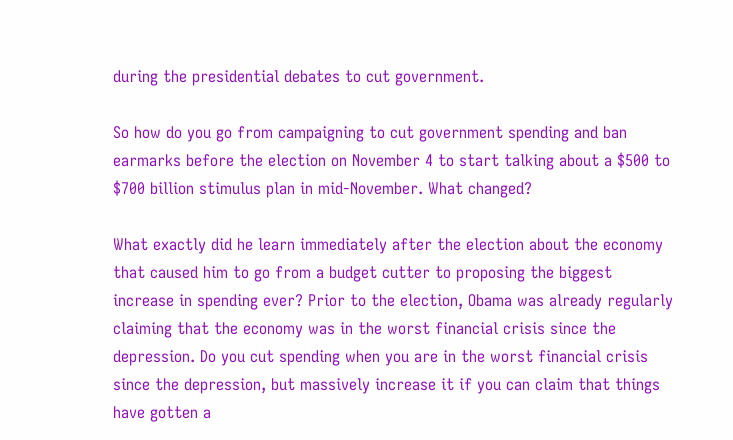during the presidential debates to cut government.

So how do you go from campaigning to cut government spending and ban earmarks before the election on November 4 to start talking about a $500 to $700 billion stimulus plan in mid-November. What changed?

What exactly did he learn immediately after the election about the economy that caused him to go from a budget cutter to proposing the biggest increase in spending ever? Prior to the election, Obama was already regularly claiming that the economy was in the worst financial crisis since the depression. Do you cut spending when you are in the worst financial crisis since the depression, but massively increase it if you can claim that things have gotten a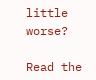little worse?

Read the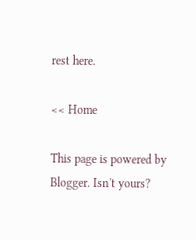rest here.

<< Home

This page is powered by Blogger. Isn't yours?